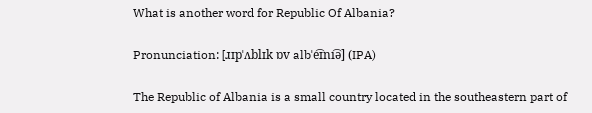What is another word for Republic Of Albania?

Pronunciation: [ɹɪpˈʌblɪk ɒv albˈe͡ɪni͡ə] (IPA)

The Republic of Albania is a small country located in the southeastern part of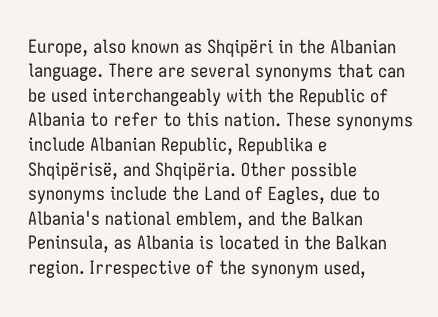Europe, also known as Shqipëri in the Albanian language. There are several synonyms that can be used interchangeably with the Republic of Albania to refer to this nation. These synonyms include Albanian Republic, Republika e Shqipërisë, and Shqipëria. Other possible synonyms include the Land of Eagles, due to Albania's national emblem, and the Balkan Peninsula, as Albania is located in the Balkan region. Irrespective of the synonym used,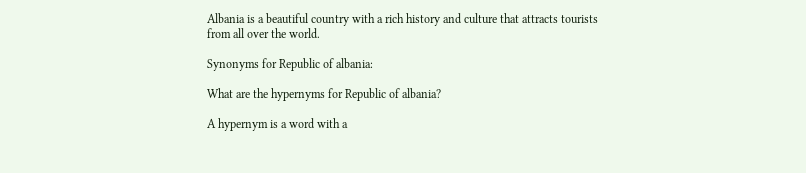Albania is a beautiful country with a rich history and culture that attracts tourists from all over the world.

Synonyms for Republic of albania:

What are the hypernyms for Republic of albania?

A hypernym is a word with a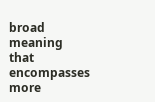broad meaning that encompasses more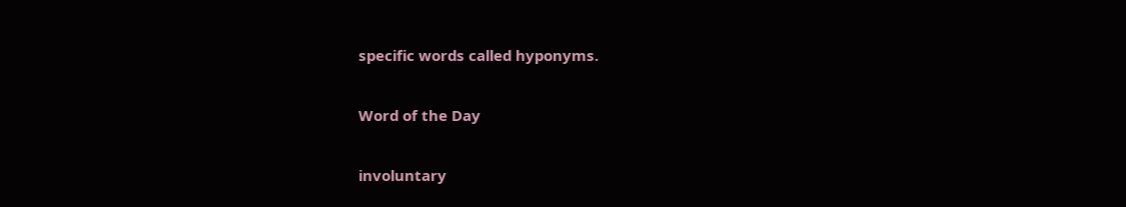specific words called hyponyms.

Word of the Day

involuntary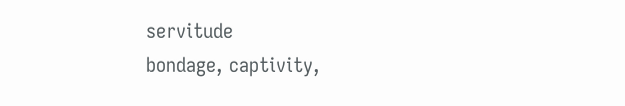servitude
bondage, captivity,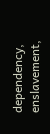dependency, enslavement,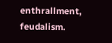enthrallment, feudalism.